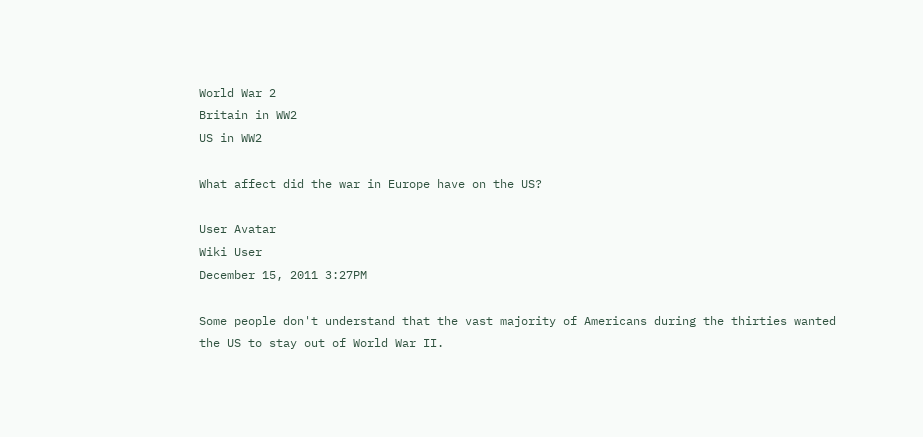World War 2
Britain in WW2
US in WW2

What affect did the war in Europe have on the US?

User Avatar
Wiki User
December 15, 2011 3:27PM

Some people don't understand that the vast majority of Americans during the thirties wanted the US to stay out of World War II.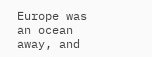Europe was an ocean away, and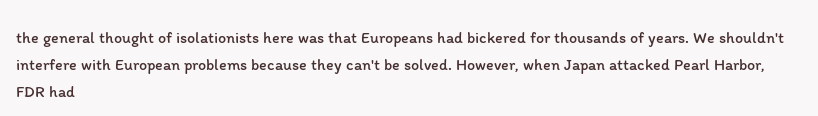the general thought of isolationists here was that Europeans had bickered for thousands of years. We shouldn't interfere with European problems because they can't be solved. However, when Japan attacked Pearl Harbor, FDR had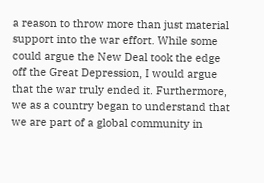a reason to throw more than just material support into the war effort. While some could argue the New Deal took the edge off the Great Depression, I would argue that the war truly ended it. Furthermore, we as a country began to understand that we are part of a global community in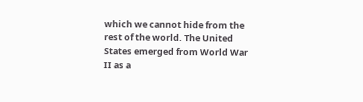which we cannot hide from the rest of the world. The United States emerged from World War II as a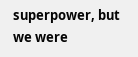superpower, but we were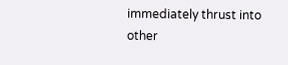immediately thrust into other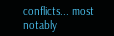conflicts... most notably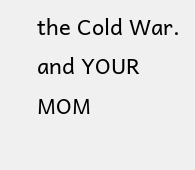the Cold War. and YOUR MOM